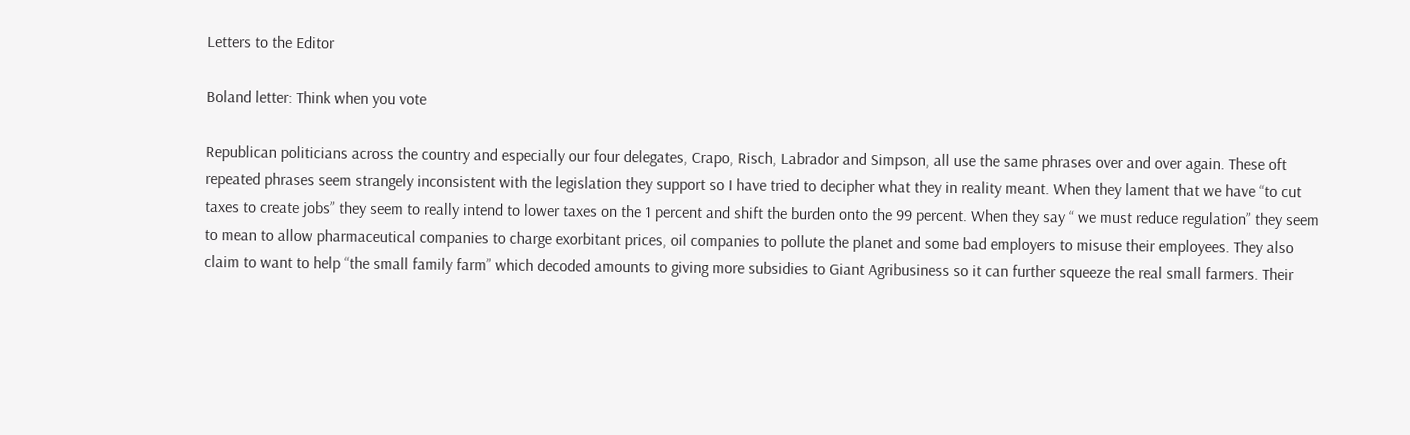Letters to the Editor

Boland letter: Think when you vote

Republican politicians across the country and especially our four delegates, Crapo, Risch, Labrador and Simpson, all use the same phrases over and over again. These oft repeated phrases seem strangely inconsistent with the legislation they support so I have tried to decipher what they in reality meant. When they lament that we have “to cut taxes to create jobs” they seem to really intend to lower taxes on the 1 percent and shift the burden onto the 99 percent. When they say “ we must reduce regulation” they seem to mean to allow pharmaceutical companies to charge exorbitant prices, oil companies to pollute the planet and some bad employers to misuse their employees. They also claim to want to help “the small family farm” which decoded amounts to giving more subsidies to Giant Agribusiness so it can further squeeze the real small farmers. Their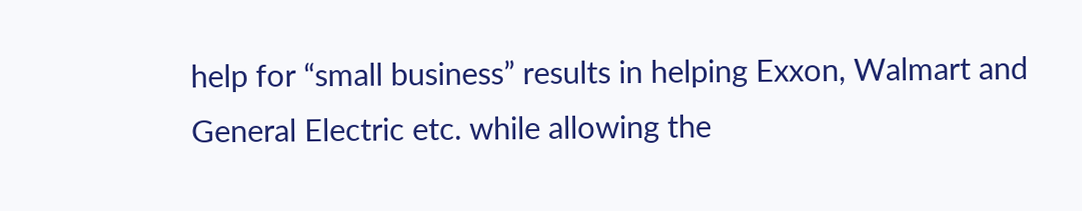help for “small business” results in helping Exxon, Walmart and General Electric etc. while allowing the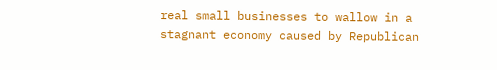real small businesses to wallow in a stagnant economy caused by Republican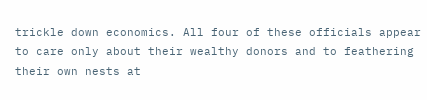trickle down economics. All four of these officials appear to care only about their wealthy donors and to feathering their own nests at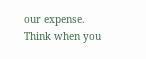our expense. Think when you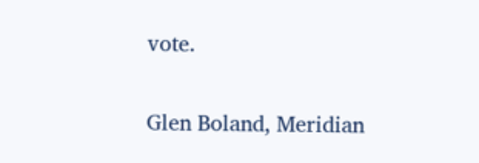vote.

Glen Boland, Meridian